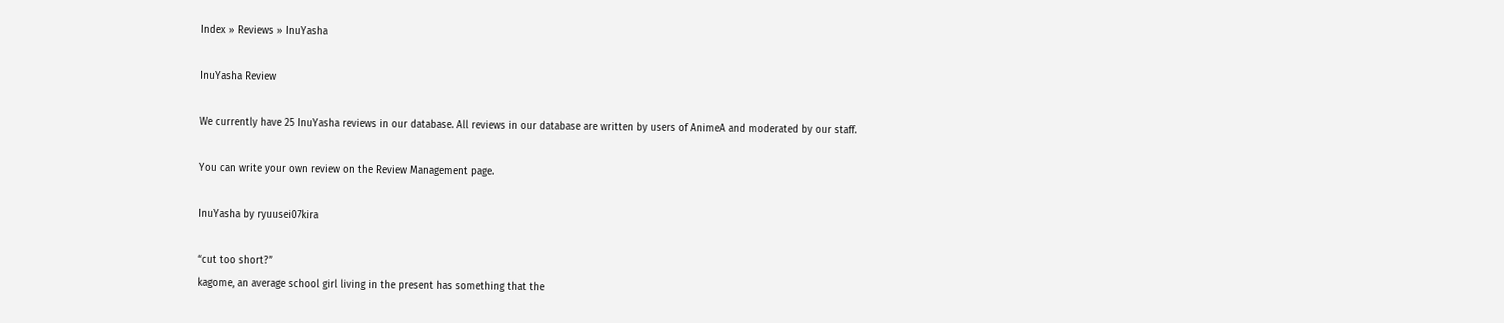Index » Reviews » InuYasha

InuYasha Review

We currently have 25 InuYasha reviews in our database. All reviews in our database are written by users of AnimeA and moderated by our staff.

You can write your own review on the Review Management page.

InuYasha by ryuusei07kira

“cut too short?”
kagome, an average school girl living in the present has something that the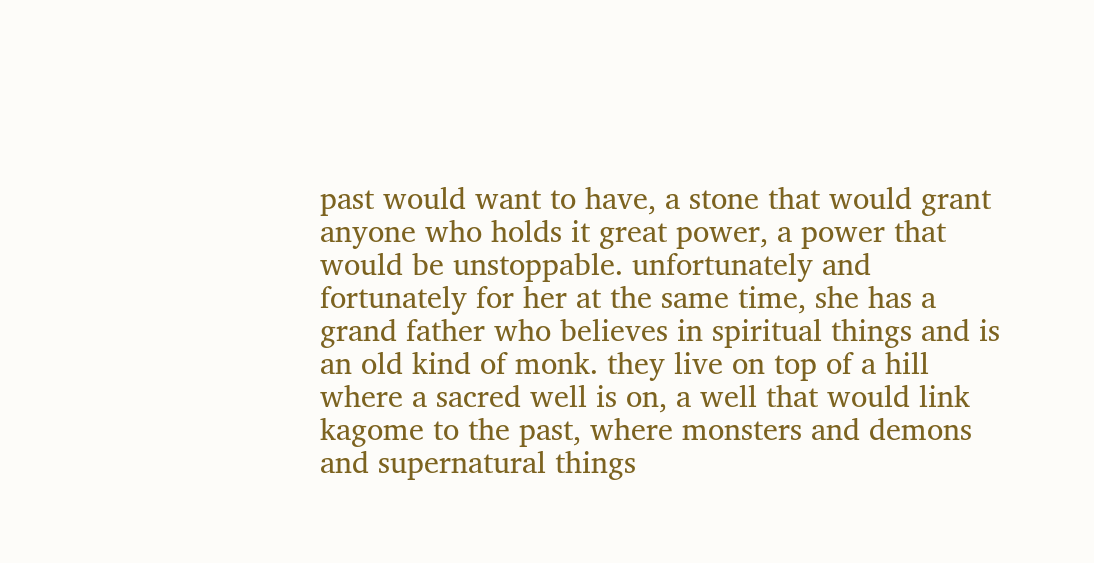past would want to have, a stone that would grant anyone who holds it great power, a power that would be unstoppable. unfortunately and fortunately for her at the same time, she has a grand father who believes in spiritual things and is an old kind of monk. they live on top of a hill where a sacred well is on, a well that would link kagome to the past, where monsters and demons and supernatural things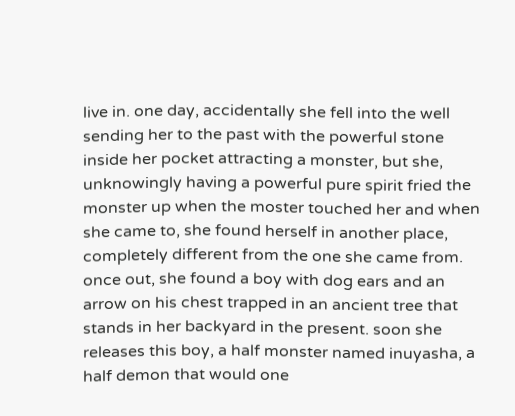live in. one day, accidentally she fell into the well sending her to the past with the powerful stone inside her pocket attracting a monster, but she, unknowingly having a powerful pure spirit fried the monster up when the moster touched her and when she came to, she found herself in another place, completely different from the one she came from. once out, she found a boy with dog ears and an arrow on his chest trapped in an ancient tree that stands in her backyard in the present. soon she releases this boy, a half monster named inuyasha, a half demon that would one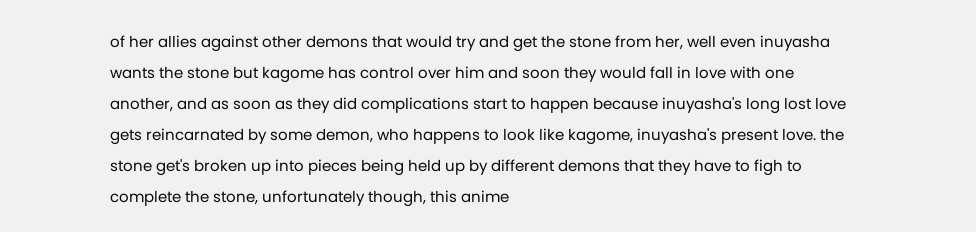of her allies against other demons that would try and get the stone from her, well even inuyasha wants the stone but kagome has control over him and soon they would fall in love with one another, and as soon as they did complications start to happen because inuyasha's long lost love gets reincarnated by some demon, who happens to look like kagome, inuyasha's present love. the stone get's broken up into pieces being held up by different demons that they have to figh to complete the stone, unfortunately though, this anime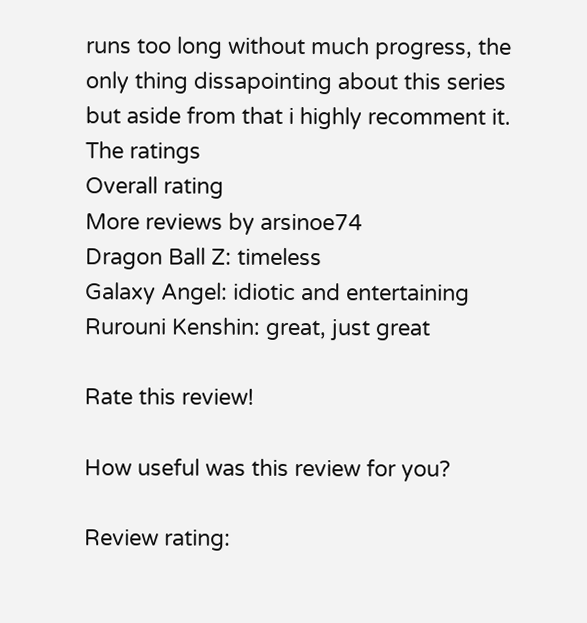runs too long without much progress, the only thing dissapointing about this series but aside from that i highly recomment it.
The ratings
Overall rating
More reviews by arsinoe74
Dragon Ball Z: timeless
Galaxy Angel: idiotic and entertaining
Rurouni Kenshin: great, just great

Rate this review!

How useful was this review for you?

Review rating: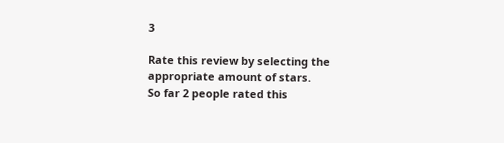3

Rate this review by selecting the appropriate amount of stars.
So far 2 people rated this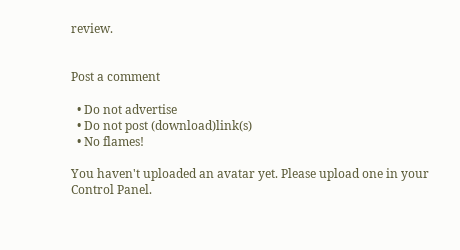review.


Post a comment

  • Do not advertise
  • Do not post (download)link(s)
  • No flames!

You haven't uploaded an avatar yet. Please upload one in your Control Panel.